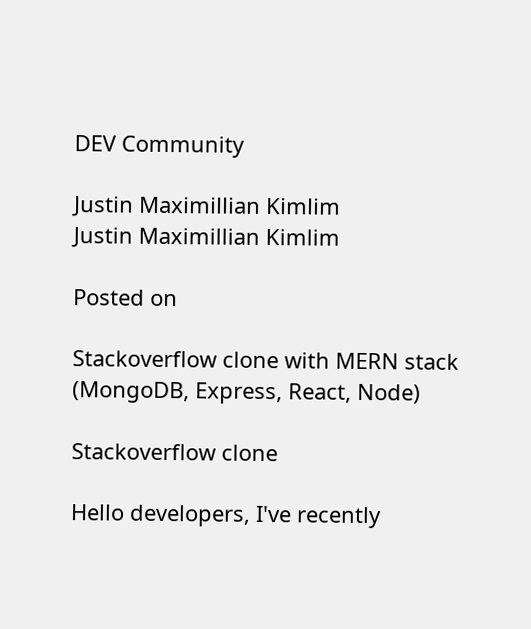DEV Community

Justin Maximillian Kimlim
Justin Maximillian Kimlim

Posted on

Stackoverflow clone with MERN stack (MongoDB, Express, React, Node)

Stackoverflow clone

Hello developers, I've recently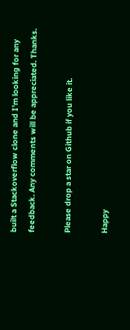built a Stackoverflow clone and I'm looking for any feedback. Any comments will be appreciated. Thanks.

Please drop a star on Github if you like it.

Happy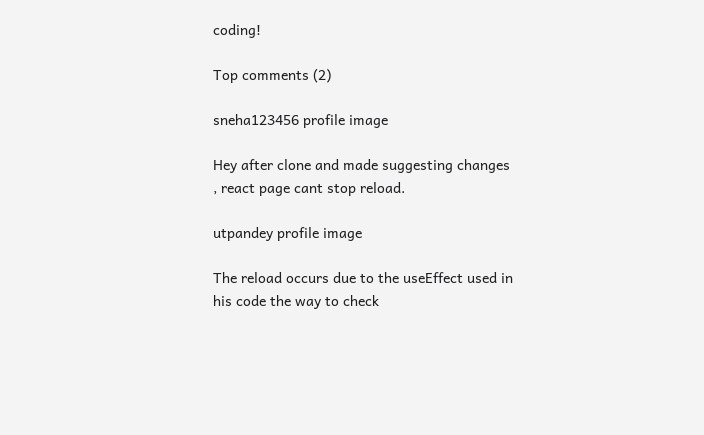coding!

Top comments (2)

sneha123456 profile image

Hey after clone and made suggesting changes , react page cant stop reload.

utpandey profile image

The reload occurs due to the useEffect used in his code the way to check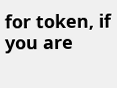for token, if you are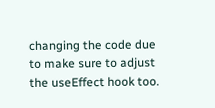changing the code due to make sure to adjust the useEffect hook too.